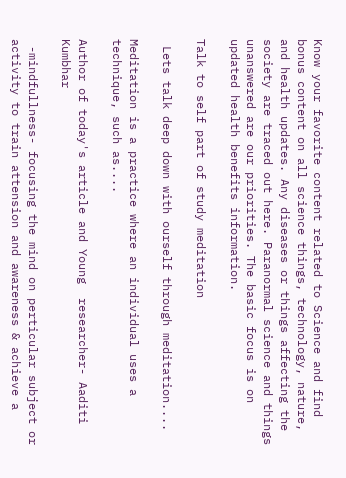Know your favorite content related to Science and find bonus content on all science things, technology, nature, and health updates. Any diseases or things affecting the society are traced out here. Paranormal science and things unanswered are our priorities. The basic focus is on updated health benefits information.

Talk to self part of study meditation

 Lets talk deep down with ourself through meditation....

Meditation is a practice where an individual uses a technique, such as....

Author of today's article and Young  researcher- Aaditi Kumbhar

 -mindfullness- focusing the mind on perticular subject or activity to train attension and awareness & achieve a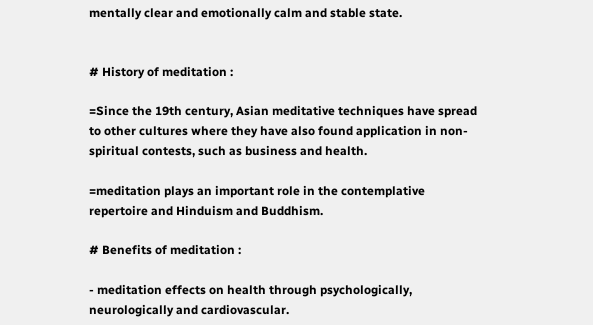mentally clear and emotionally calm and stable state.


# History of meditation :

=Since the 19th century, Asian meditative techniques have spread to other cultures where they have also found application in non- spiritual contests, such as business and health.

=meditation plays an important role in the contemplative repertoire and Hinduism and Buddhism.

# Benefits of meditation :

- meditation effects on health through psychologically, neurologically and cardiovascular.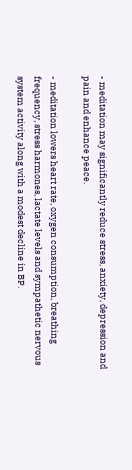- meditation may significantly reduce stress, anxiety, depression and pain and enhance peace.

- meditation lowers heart rate, oxygen consumption, breathing frequency, stress harmones, lactate levels and sympathetic nervous system activity along with a modest decline in BP.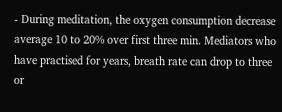- During meditation, the oxygen consumption decrease average 10 to 20% over first three min. Mediators who have practised for years, breath rate can drop to three or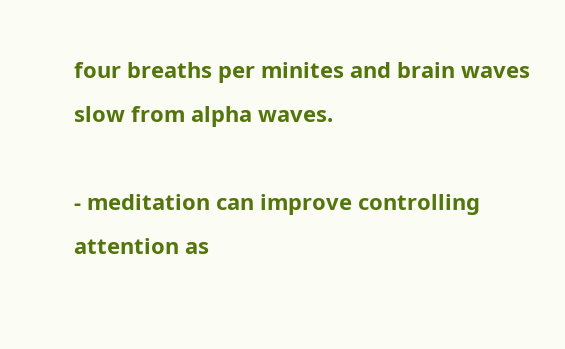four breaths per minites and brain waves slow from alpha waves.

- meditation can improve controlling attention as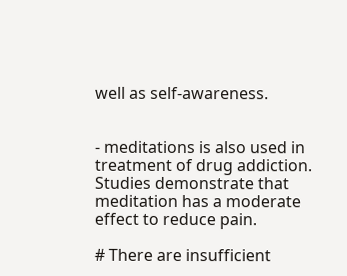well as self-awareness.


- meditations is also used in treatment of drug addiction. Studies demonstrate that meditation has a moderate effect to reduce pain.

# There are insufficient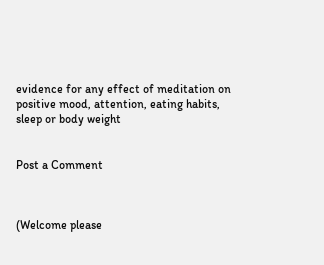evidence for any effect of meditation on positive mood, attention, eating habits, sleep or body weight


Post a Comment



(Welcome please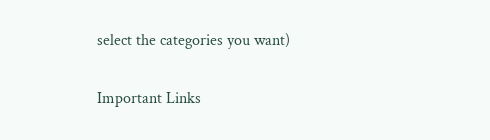select the categories you want)

Important Links